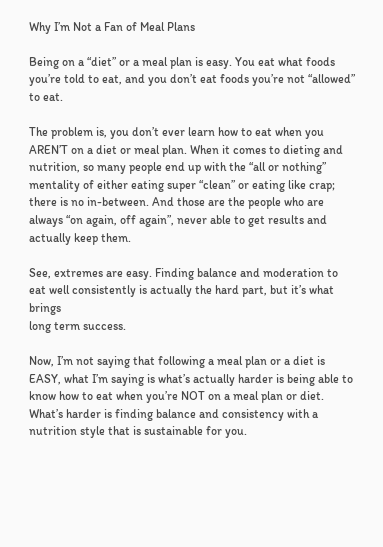Why I’m Not a Fan of Meal Plans

Being on a “diet” or a meal plan is easy. You eat what foods you’re told to eat, and you don’t eat foods you’re not “allowed” to eat.

The problem is, you don’t ever learn how to eat when you AREN’T on a diet or meal plan. When it comes to dieting and nutrition, so many people end up with the “all or nothing” mentality of either eating super “clean” or eating like crap; there is no in-between. And those are the people who are always “on again, off again”, never able to get results and actually keep them.

See, extremes are easy. Finding balance and moderation to eat well consistently is actually the hard part, but it’s what brings
long term success.

Now, I’m not saying that following a meal plan or a diet is EASY, what I’m saying is what’s actually harder is being able to know how to eat when you’re NOT on a meal plan or diet. What’s harder is finding balance and consistency with a nutrition style that is sustainable for you.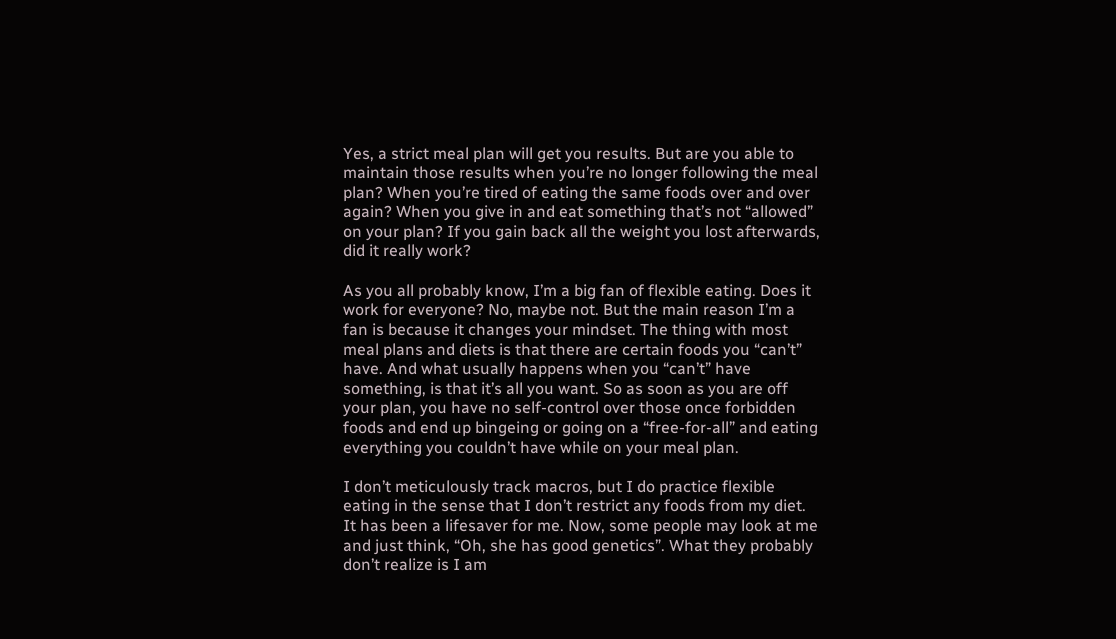Yes, a strict meal plan will get you results. But are you able to maintain those results when you’re no longer following the meal plan? When you’re tired of eating the same foods over and over again? When you give in and eat something that’s not “allowed” on your plan? If you gain back all the weight you lost afterwards, did it really work?

As you all probably know, I’m a big fan of flexible eating. Does it work for everyone? No, maybe not. But the main reason I’m a fan is because it changes your mindset. The thing with most meal plans and diets is that there are certain foods you “can’t” have. And what usually happens when you “can’t” have something, is that it’s all you want. So as soon as you are off your plan, you have no self-control over those once forbidden foods and end up bingeing or going on a “free-for-all” and eating everything you couldn’t have while on your meal plan.

I don’t meticulously track macros, but I do practice flexible eating in the sense that I don’t restrict any foods from my diet. It has been a lifesaver for me. Now, some people may look at me and just think, “Oh, she has good genetics”. What they probably don’t realize is I am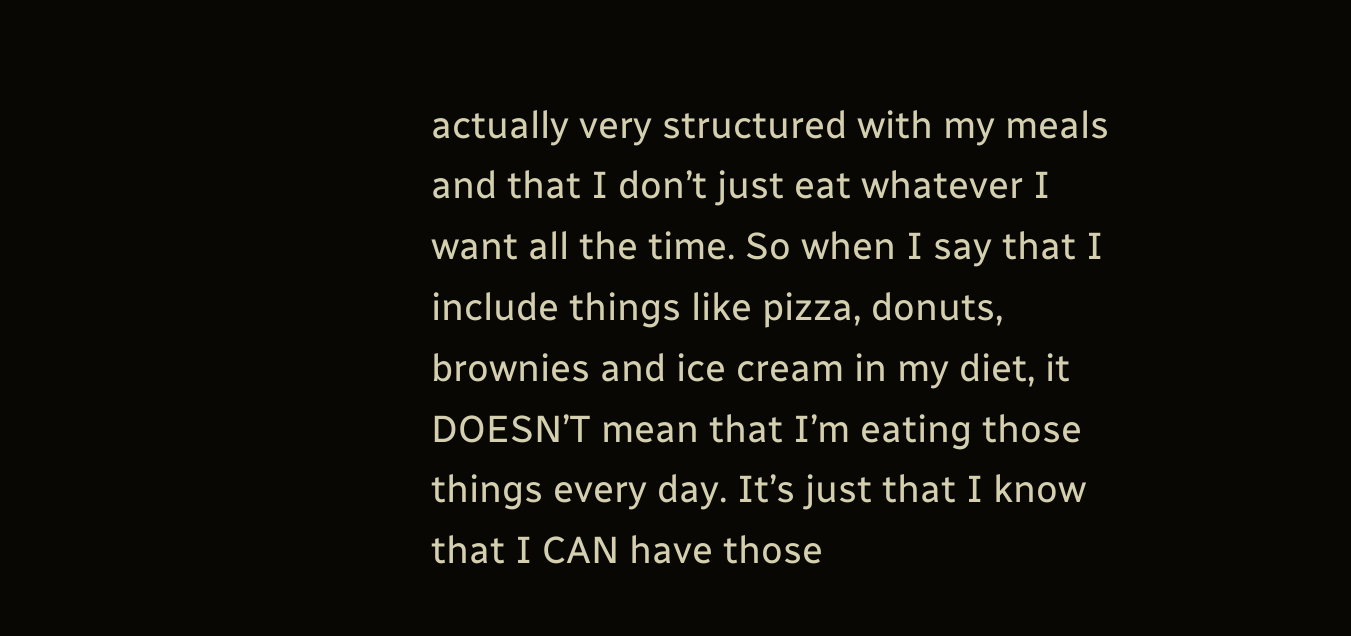actually very structured with my meals and that I don’t just eat whatever I want all the time. So when I say that I include things like pizza, donuts, brownies and ice cream in my diet, it DOESN’T mean that I’m eating those things every day. It’s just that I know that I CAN have those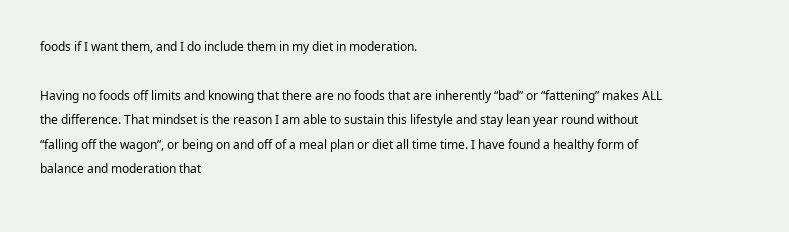foods if I want them, and I do include them in my diet in moderation.

Having no foods off limits and knowing that there are no foods that are inherently “bad” or “fattening” makes ALL the difference. That mindset is the reason I am able to sustain this lifestyle and stay lean year round without “falling off the wagon”, or being on and off of a meal plan or diet all time time. I have found a healthy form of balance and moderation that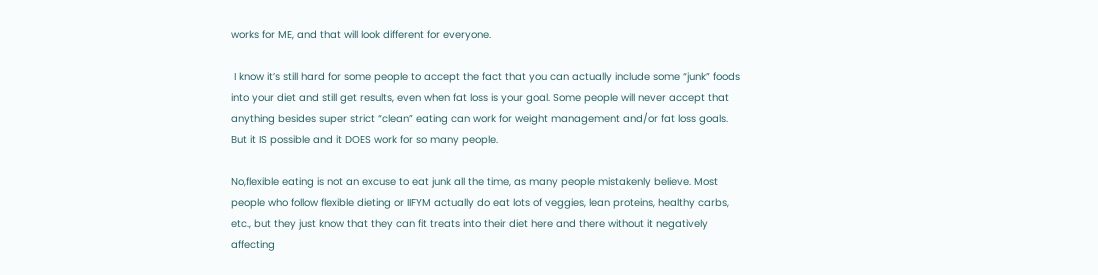works for ME, and that will look different for everyone.

 I know it’s still hard for some people to accept the fact that you can actually include some “junk” foods into your diet and still get results, even when fat loss is your goal. Some people will never accept that anything besides super strict “clean” eating can work for weight management and/or fat loss goals. But it IS possible and it DOES work for so many people.

No,flexible eating is not an excuse to eat junk all the time, as many people mistakenly believe. Most people who follow flexible dieting or IIFYM actually do eat lots of veggies, lean proteins, healthy carbs, etc., but they just know that they can fit treats into their diet here and there without it negatively affecting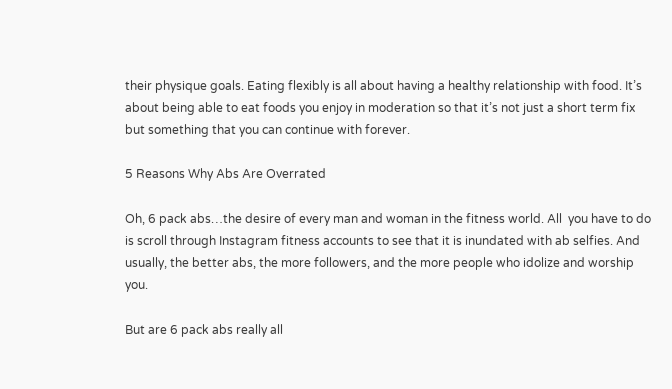their physique goals. Eating flexibly is all about having a healthy relationship with food. It’s about being able to eat foods you enjoy in moderation so that it’s not just a short term fix but something that you can continue with forever.

5 Reasons Why Abs Are Overrated

Oh, 6 pack abs…the desire of every man and woman in the fitness world. All  you have to do is scroll through Instagram fitness accounts to see that it is inundated with ab selfies. And usually, the better abs, the more followers, and the more people who idolize and worship you.

But are 6 pack abs really all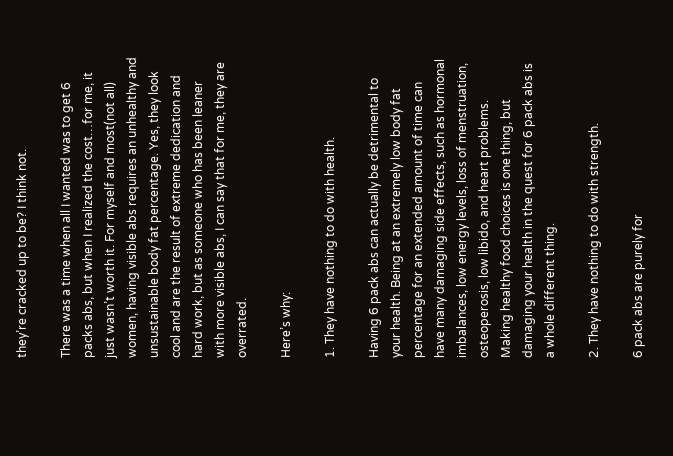they’re cracked up to be? I think not.

There was a time when all I wanted was to get 6 packs abs, but when I realized the cost…for me, it just wasn’t worth it. For myself and most(not all) women, having visible abs requires an unhealthy and unsustainable body fat percentage. Yes, they look cool and are the result of extreme dedication and hard work, but as someone who has been leaner with more visible abs, I can say that for me, they are overrated.

Here’s why:

1. They have nothing to do with health.

Having 6 pack abs can actually be detrimental to your health. Being at an extremely low body fat percentage for an extended amount of time can have many damaging side effects, such as hormonal imbalances, low energy levels, loss of menstruation, osteoperosis, low libido, and heart problems. Making healthy food choices is one thing, but damaging your health in the quest for 6 pack abs is a whole different thing.

2. They have nothing to do with strength.

6 pack abs are purely for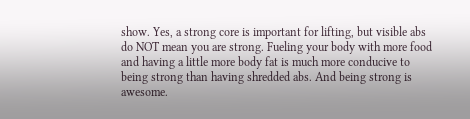show. Yes, a strong core is important for lifting, but visible abs do NOT mean you are strong. Fueling your body with more food and having a little more body fat is much more conducive to being strong than having shredded abs. And being strong is awesome.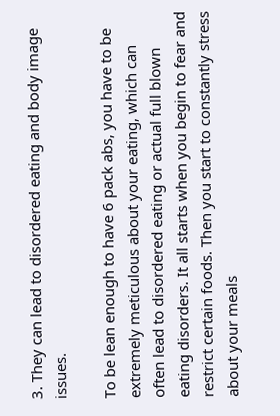3. They can lead to disordered eating and body image issues.

To be lean enough to have 6 pack abs, you have to be extremely meticulous about your eating, which can often lead to disordered eating or actual full blown eating disorders. It all starts when you begin to fear and restrict certain foods. Then you start to constantly stress about your meals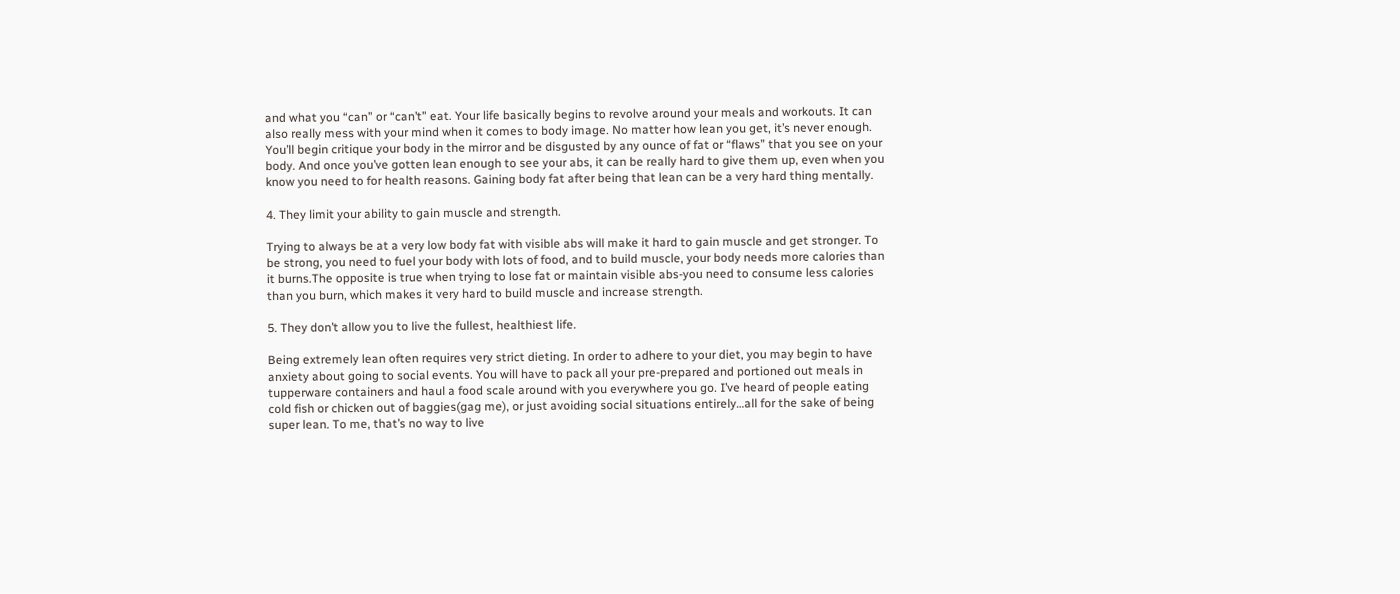and what you “can” or “can’t” eat. Your life basically begins to revolve around your meals and workouts. It can also really mess with your mind when it comes to body image. No matter how lean you get, it’s never enough. You’ll begin critique your body in the mirror and be disgusted by any ounce of fat or “flaws” that you see on your body. And once you’ve gotten lean enough to see your abs, it can be really hard to give them up, even when you know you need to for health reasons. Gaining body fat after being that lean can be a very hard thing mentally.

4. They limit your ability to gain muscle and strength.

Trying to always be at a very low body fat with visible abs will make it hard to gain muscle and get stronger. To be strong, you need to fuel your body with lots of food, and to build muscle, your body needs more calories than it burns.The opposite is true when trying to lose fat or maintain visible abs-you need to consume less calories than you burn, which makes it very hard to build muscle and increase strength.

5. They don’t allow you to live the fullest, healthiest life.

Being extremely lean often requires very strict dieting. In order to adhere to your diet, you may begin to have anxiety about going to social events. You will have to pack all your pre-prepared and portioned out meals in tupperware containers and haul a food scale around with you everywhere you go. I’ve heard of people eating cold fish or chicken out of baggies(gag me), or just avoiding social situations entirely…all for the sake of being super lean. To me, that’s no way to live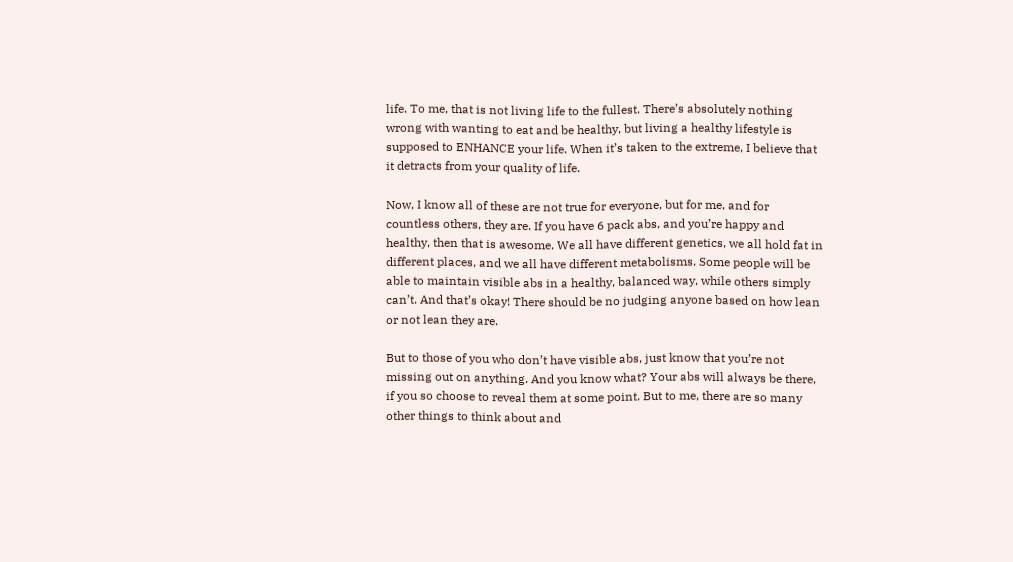life. To me, that is not living life to the fullest. There’s absolutely nothing wrong with wanting to eat and be healthy, but living a healthy lifestyle is supposed to ENHANCE your life. When it’s taken to the extreme, I believe that it detracts from your quality of life.

Now, I know all of these are not true for everyone, but for me, and for countless others, they are. If you have 6 pack abs, and you’re happy and healthy, then that is awesome. We all have different genetics, we all hold fat in different places, and we all have different metabolisms. Some people will be able to maintain visible abs in a healthy, balanced way, while others simply can’t. And that’s okay! There should be no judging anyone based on how lean or not lean they are.

But to those of you who don’t have visible abs, just know that you’re not missing out on anything. And you know what? Your abs will always be there, if you so choose to reveal them at some point. But to me, there are so many other things to think about and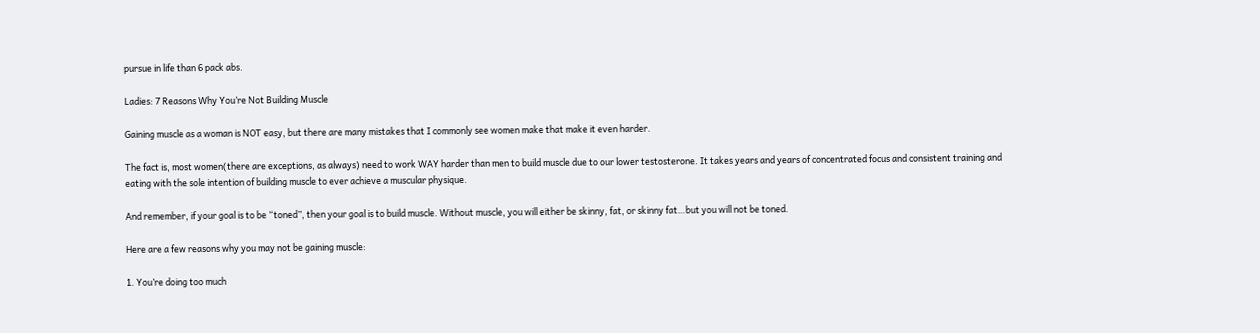pursue in life than 6 pack abs.

Ladies: 7 Reasons Why You’re Not Building Muscle

Gaining muscle as a woman is NOT easy, but there are many mistakes that I commonly see women make that make it even harder.

The fact is, most women(there are exceptions, as always) need to work WAY harder than men to build muscle due to our lower testosterone. It takes years and years of concentrated focus and consistent training and eating with the sole intention of building muscle to ever achieve a muscular physique.

And remember, if your goal is to be “toned”, then your goal is to build muscle. Without muscle, you will either be skinny, fat, or skinny fat…but you will not be toned.

Here are a few reasons why you may not be gaining muscle:

1. You’re doing too much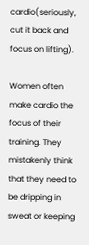cardio(seriously, cut it back and focus on lifting).

Women often make cardio the focus of their training. They mistakenly think that they need to be dripping in sweat or keeping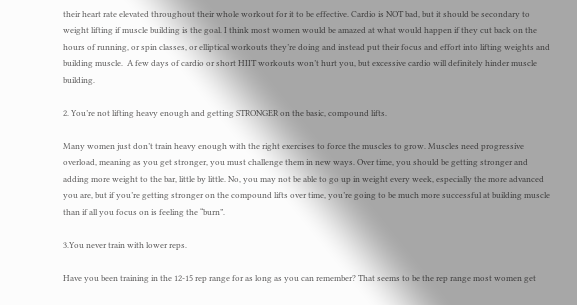their heart rate elevated throughout their whole workout for it to be effective. Cardio is NOT bad, but it should be secondary to weight lifting if muscle building is the goal. I think most women would be amazed at what would happen if they cut back on the hours of running, or spin classes, or elliptical workouts they’re doing and instead put their focus and effort into lifting weights and building muscle.  A few days of cardio or short HIIT workouts won’t hurt you, but excessive cardio will definitely hinder muscle building.

2. You’re not lifting heavy enough and getting STRONGER on the basic, compound lifts.

Many women just don’t train heavy enough with the right exercises to force the muscles to grow. Muscles need progressive overload, meaning as you get stronger, you must challenge them in new ways. Over time, you should be getting stronger and adding more weight to the bar, little by little. No, you may not be able to go up in weight every week, especially the more advanced you are, but if you’re getting stronger on the compound lifts over time, you’re going to be much more successful at building muscle than if all you focus on is feeling the “burn”.

3.You never train with lower reps.

Have you been training in the 12-15 rep range for as long as you can remember? That seems to be the rep range most women get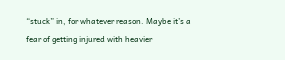“stuck” in, for whatever reason. Maybe it’s a fear of getting injured with heavier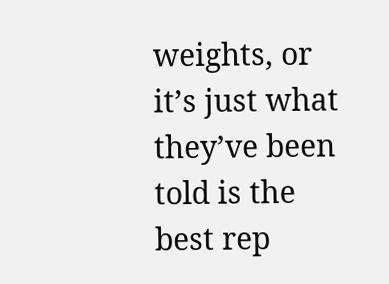weights, or it’s just what they’ve been told is the best rep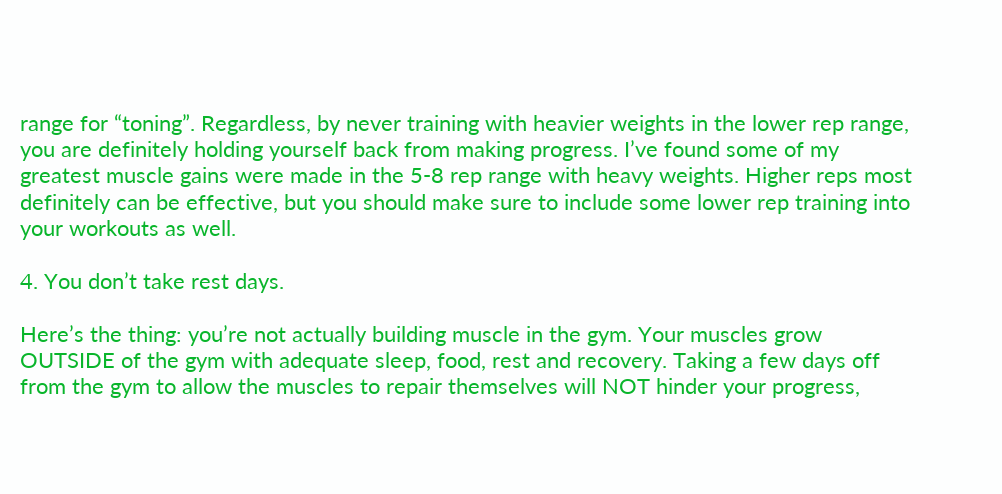range for “toning”. Regardless, by never training with heavier weights in the lower rep range, you are definitely holding yourself back from making progress. I’ve found some of my greatest muscle gains were made in the 5-8 rep range with heavy weights. Higher reps most definitely can be effective, but you should make sure to include some lower rep training into your workouts as well.

4. You don’t take rest days.

Here’s the thing: you’re not actually building muscle in the gym. Your muscles grow OUTSIDE of the gym with adequate sleep, food, rest and recovery. Taking a few days off from the gym to allow the muscles to repair themselves will NOT hinder your progress,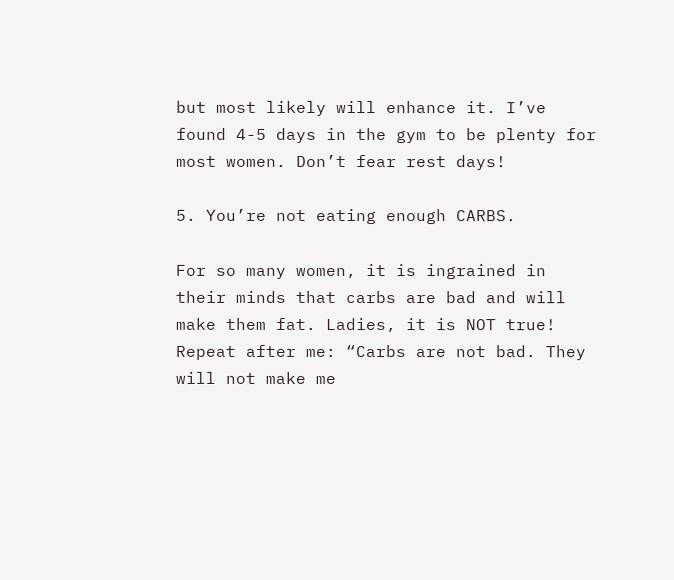but most likely will enhance it. I’ve found 4-5 days in the gym to be plenty for most women. Don’t fear rest days!

5. You’re not eating enough CARBS.

For so many women, it is ingrained in their minds that carbs are bad and will make them fat. Ladies, it is NOT true! Repeat after me: “Carbs are not bad. They will not make me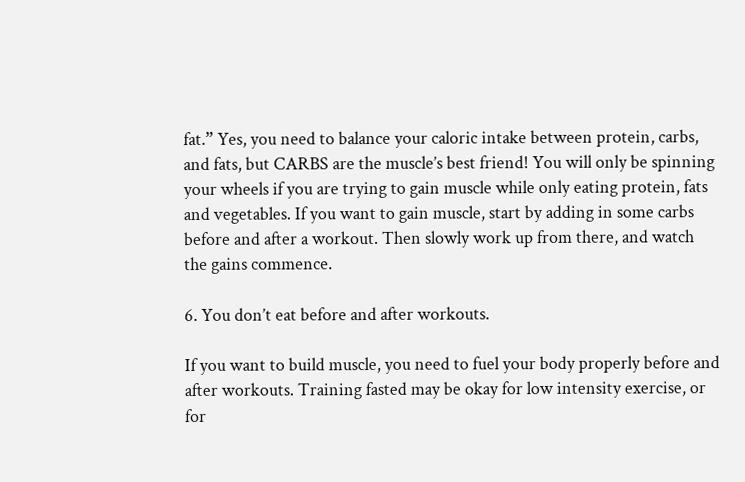fat.” Yes, you need to balance your caloric intake between protein, carbs, and fats, but CARBS are the muscle’s best friend! You will only be spinning your wheels if you are trying to gain muscle while only eating protein, fats and vegetables. If you want to gain muscle, start by adding in some carbs before and after a workout. Then slowly work up from there, and watch the gains commence.

6. You don’t eat before and after workouts.

If you want to build muscle, you need to fuel your body properly before and after workouts. Training fasted may be okay for low intensity exercise, or for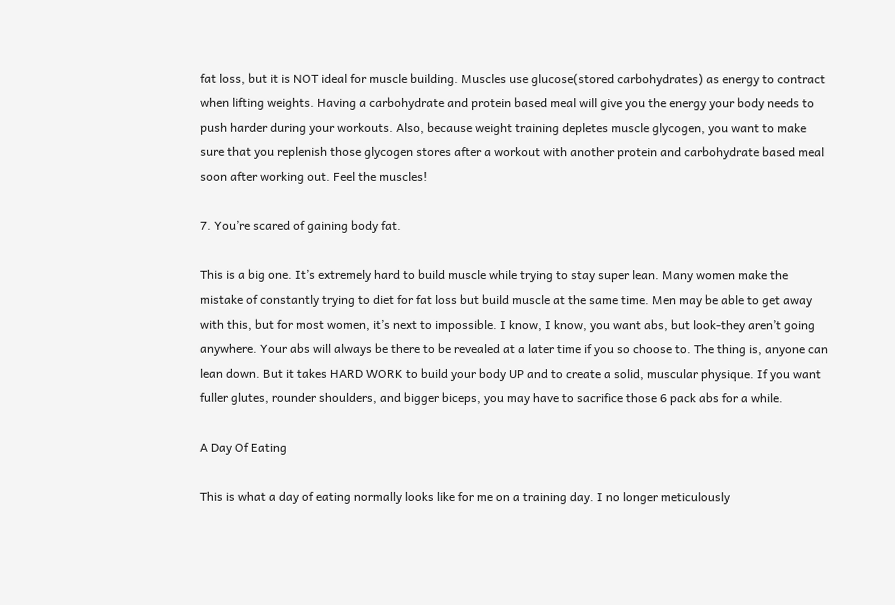fat loss, but it is NOT ideal for muscle building. Muscles use glucose(stored carbohydrates) as energy to contract when lifting weights. Having a carbohydrate and protein based meal will give you the energy your body needs to push harder during your workouts. Also, because weight training depletes muscle glycogen, you want to make sure that you replenish those glycogen stores after a workout with another protein and carbohydrate based meal soon after working out. Feel the muscles!

7. You’re scared of gaining body fat.

This is a big one. It’s extremely hard to build muscle while trying to stay super lean. Many women make the mistake of constantly trying to diet for fat loss but build muscle at the same time. Men may be able to get away with this, but for most women, it’s next to impossible. I know, I know, you want abs, but look-they aren’t going anywhere. Your abs will always be there to be revealed at a later time if you so choose to. The thing is, anyone can lean down. But it takes HARD WORK to build your body UP and to create a solid, muscular physique. If you want fuller glutes, rounder shoulders, and bigger biceps, you may have to sacrifice those 6 pack abs for a while.

A Day Of Eating

This is what a day of eating normally looks like for me on a training day. I no longer meticulously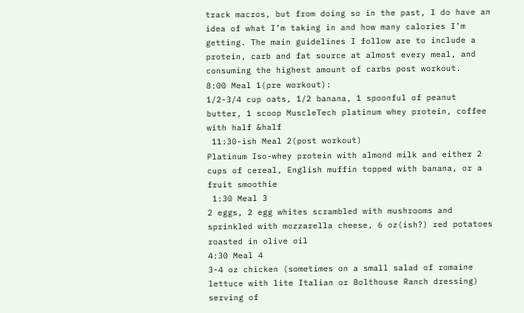track macros, but from doing so in the past, I do have an idea of what I’m taking in and how many calories I’m getting. The main guidelines I follow are to include a protein, carb and fat source at almost every meal, and consuming the highest amount of carbs post workout.
8:00 Meal 1(pre workout):
1/2-3/4 cup oats, 1/2 banana, 1 spoonful of peanut butter, 1 scoop MuscleTech platinum whey protein, coffee with half &half
 11:30-ish Meal 2(post workout)
Platinum Iso-whey protein with almond milk and either 2 cups of cereal, English muffin topped with banana, or a fruit smoothie
 1:30 Meal 3
2 eggs, 2 egg whites scrambled with mushrooms and sprinkled with mozzarella cheese, 6 oz(ish?) red potatoes roasted in olive oil
4:30 Meal 4
3-4 oz chicken (sometimes on a small salad of romaine lettuce with lite Italian or Bolthouse Ranch dressing) serving of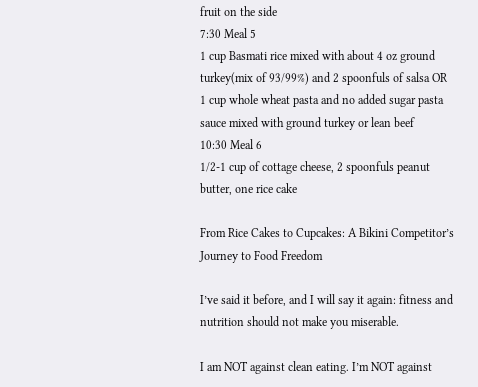fruit on the side
7:30 Meal 5
1 cup Basmati rice mixed with about 4 oz ground turkey(mix of 93/99%) and 2 spoonfuls of salsa OR 1 cup whole wheat pasta and no added sugar pasta sauce mixed with ground turkey or lean beef
10:30 Meal 6
1/2-1 cup of cottage cheese, 2 spoonfuls peanut butter, one rice cake

From Rice Cakes to Cupcakes: A Bikini Competitor’s Journey to Food Freedom

I’ve said it before, and I will say it again: fitness and nutrition should not make you miserable.

I am NOT against clean eating. I’m NOT against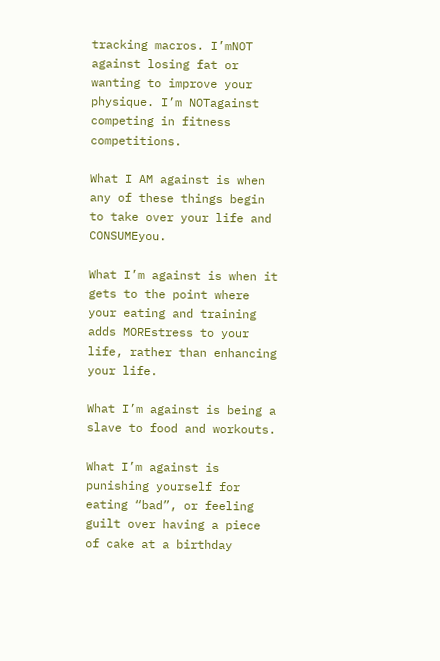tracking macros. I’mNOT against losing fat or wanting to improve your physique. I’m NOTagainst competing in fitness competitions.

What I AM against is when any of these things begin to take over your life and CONSUMEyou.

What I’m against is when it gets to the point where your eating and training adds MOREstress to your life, rather than enhancing your life.

What I’m against is being a slave to food and workouts.

What I’m against is punishing yourself for eating “bad”, or feeling guilt over having a piece of cake at a birthday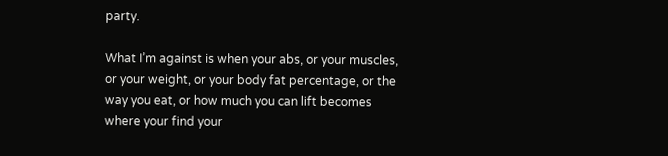party.

What I’m against is when your abs, or your muscles, or your weight, or your body fat percentage, or the way you eat, or how much you can lift becomes where your find your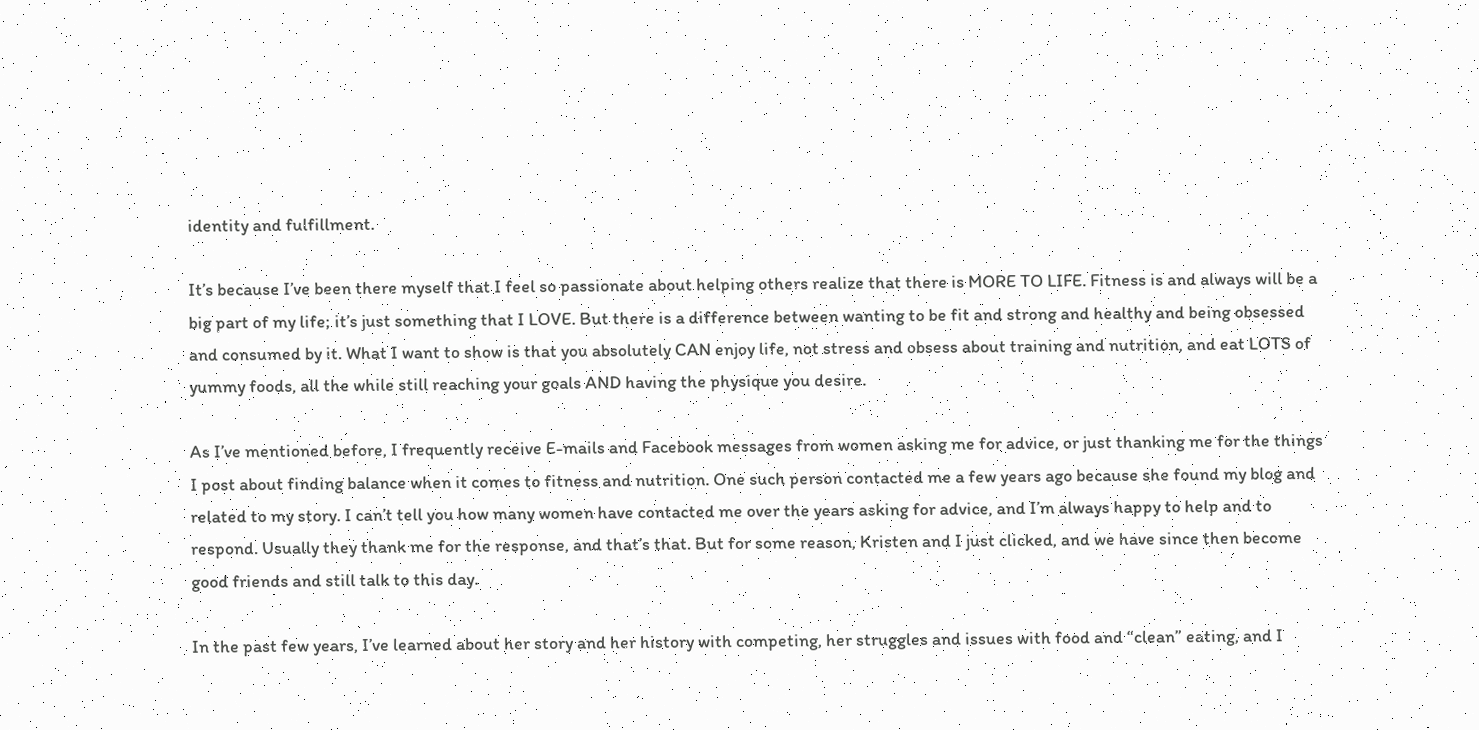identity and fulfillment.

It’s because I’ve been there myself that I feel so passionate about helping others realize that there is MORE TO LIFE. Fitness is and always will be a big part of my life; it’s just something that I LOVE. But there is a difference between wanting to be fit and strong and healthy and being obsessed and consumed by it. What I want to show is that you absolutely CAN enjoy life, not stress and obsess about training and nutrition, and eat LOTS of yummy foods, all the while still reaching your goals AND having the physique you desire.

As I’ve mentioned before, I frequently receive E-mails and Facebook messages from women asking me for advice, or just thanking me for the things I post about finding balance when it comes to fitness and nutrition. One such person contacted me a few years ago because she found my blog and related to my story. I can’t tell you how many women have contacted me over the years asking for advice, and I’m always happy to help and to respond. Usually they thank me for the response, and that’s that. But for some reason, Kristen and I just clicked, and we have since then become good friends and still talk to this day.

In the past few years, I’ve learned about her story and her history with competing, her struggles and issues with food and “clean” eating, and I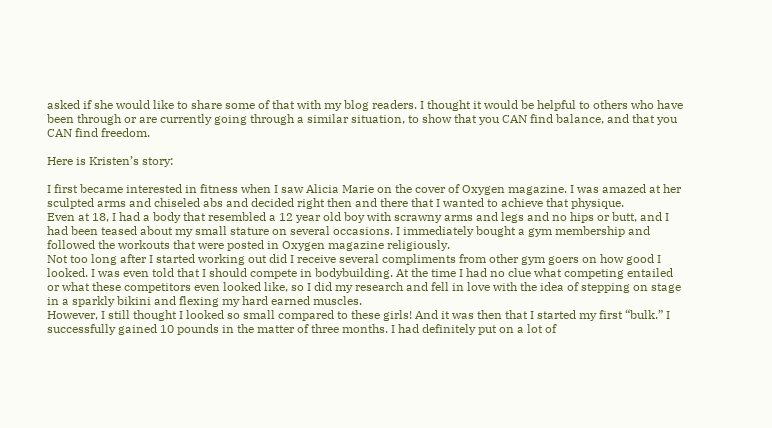asked if she would like to share some of that with my blog readers. I thought it would be helpful to others who have been through or are currently going through a similar situation, to show that you CAN find balance, and that you CAN find freedom.

Here is Kristen’s story:

I first became interested in fitness when I saw Alicia Marie on the cover of Oxygen magazine. I was amazed at her sculpted arms and chiseled abs and decided right then and there that I wanted to achieve that physique.
Even at 18, I had a body that resembled a 12 year old boy with scrawny arms and legs and no hips or butt, and I had been teased about my small stature on several occasions. I immediately bought a gym membership and followed the workouts that were posted in Oxygen magazine religiously.
Not too long after I started working out did I receive several compliments from other gym goers on how good I looked. I was even told that I should compete in bodybuilding. At the time I had no clue what competing entailed or what these competitors even looked like, so I did my research and fell in love with the idea of stepping on stage in a sparkly bikini and flexing my hard earned muscles.
However, I still thought I looked so small compared to these girls! And it was then that I started my first “bulk.” I successfully gained 10 pounds in the matter of three months. I had definitely put on a lot of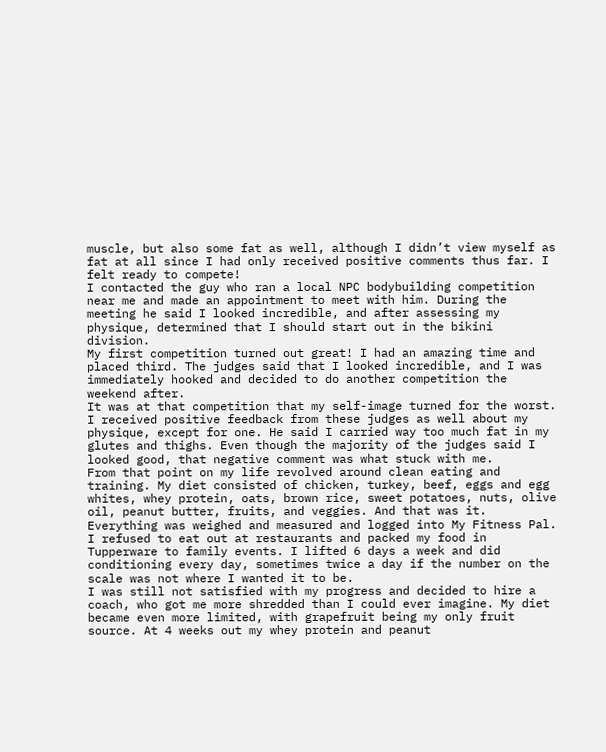muscle, but also some fat as well, although I didn’t view myself as fat at all since I had only received positive comments thus far. I felt ready to compete!
I contacted the guy who ran a local NPC bodybuilding competition near me and made an appointment to meet with him. During the meeting he said I looked incredible, and after assessing my physique, determined that I should start out in the bikini division.
My first competition turned out great! I had an amazing time and placed third. The judges said that I looked incredible, and I was immediately hooked and decided to do another competition the weekend after.
It was at that competition that my self-image turned for the worst. I received positive feedback from these judges as well about my physique, except for one. He said I carried way too much fat in my glutes and thighs. Even though the majority of the judges said I looked good, that negative comment was what stuck with me.
From that point on my life revolved around clean eating and training. My diet consisted of chicken, turkey, beef, eggs and egg whites, whey protein, oats, brown rice, sweet potatoes, nuts, olive oil, peanut butter, fruits, and veggies. And that was it. Everything was weighed and measured and logged into My Fitness Pal. I refused to eat out at restaurants and packed my food in Tupperware to family events. I lifted 6 days a week and did conditioning every day, sometimes twice a day if the number on the scale was not where I wanted it to be.
I was still not satisfied with my progress and decided to hire a coach, who got me more shredded than I could ever imagine. My diet became even more limited, with grapefruit being my only fruit source. At 4 weeks out my whey protein and peanut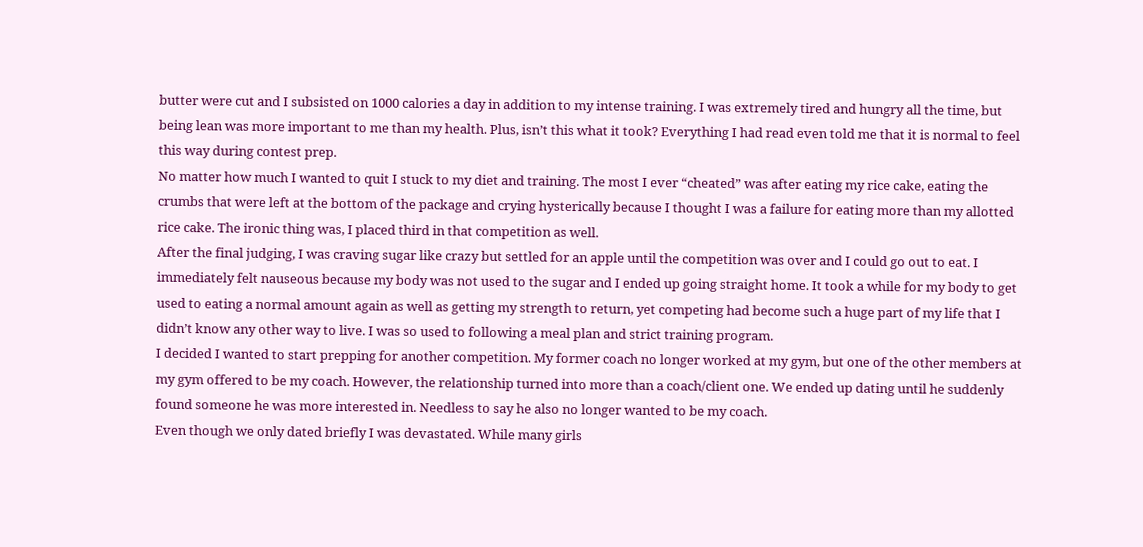butter were cut and I subsisted on 1000 calories a day in addition to my intense training. I was extremely tired and hungry all the time, but being lean was more important to me than my health. Plus, isn’t this what it took? Everything I had read even told me that it is normal to feel this way during contest prep.
No matter how much I wanted to quit I stuck to my diet and training. The most I ever “cheated” was after eating my rice cake, eating the crumbs that were left at the bottom of the package and crying hysterically because I thought I was a failure for eating more than my allotted rice cake. The ironic thing was, I placed third in that competition as well.
After the final judging, I was craving sugar like crazy but settled for an apple until the competition was over and I could go out to eat. I immediately felt nauseous because my body was not used to the sugar and I ended up going straight home. It took a while for my body to get used to eating a normal amount again as well as getting my strength to return, yet competing had become such a huge part of my life that I didn’t know any other way to live. I was so used to following a meal plan and strict training program.
I decided I wanted to start prepping for another competition. My former coach no longer worked at my gym, but one of the other members at my gym offered to be my coach. However, the relationship turned into more than a coach/client one. We ended up dating until he suddenly found someone he was more interested in. Needless to say he also no longer wanted to be my coach.
Even though we only dated briefly I was devastated. While many girls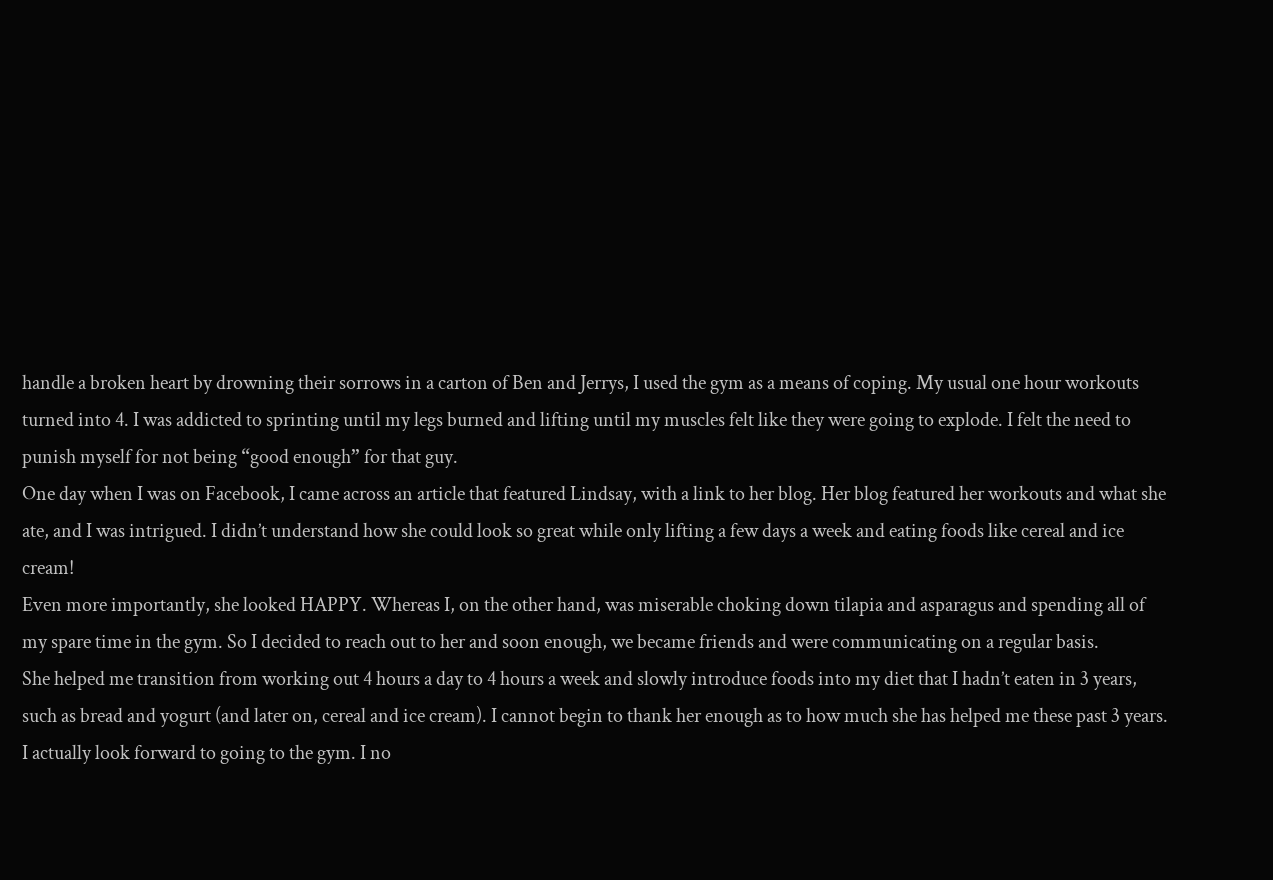handle a broken heart by drowning their sorrows in a carton of Ben and Jerrys, I used the gym as a means of coping. My usual one hour workouts turned into 4. I was addicted to sprinting until my legs burned and lifting until my muscles felt like they were going to explode. I felt the need to punish myself for not being “good enough” for that guy.
One day when I was on Facebook, I came across an article that featured Lindsay, with a link to her blog. Her blog featured her workouts and what she ate, and I was intrigued. I didn’t understand how she could look so great while only lifting a few days a week and eating foods like cereal and ice cream!
Even more importantly, she looked HAPPY. Whereas I, on the other hand, was miserable choking down tilapia and asparagus and spending all of my spare time in the gym. So I decided to reach out to her and soon enough, we became friends and were communicating on a regular basis.
She helped me transition from working out 4 hours a day to 4 hours a week and slowly introduce foods into my diet that I hadn’t eaten in 3 years, such as bread and yogurt (and later on, cereal and ice cream). I cannot begin to thank her enough as to how much she has helped me these past 3 years.
I actually look forward to going to the gym. I no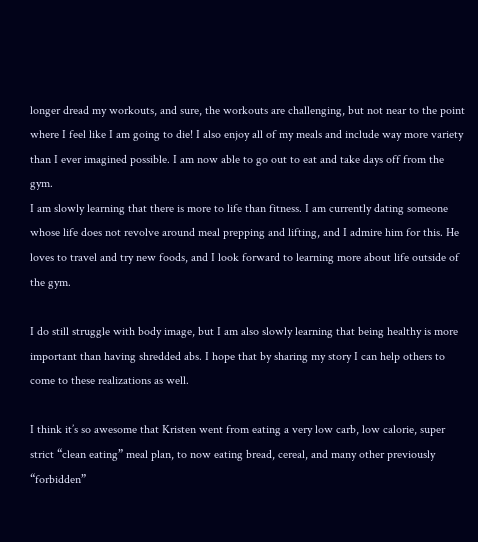longer dread my workouts, and sure, the workouts are challenging, but not near to the point where I feel like I am going to die! I also enjoy all of my meals and include way more variety than I ever imagined possible. I am now able to go out to eat and take days off from the gym.
I am slowly learning that there is more to life than fitness. I am currently dating someone whose life does not revolve around meal prepping and lifting, and I admire him for this. He loves to travel and try new foods, and I look forward to learning more about life outside of the gym.

I do still struggle with body image, but I am also slowly learning that being healthy is more important than having shredded abs. I hope that by sharing my story I can help others to come to these realizations as well.

I think it’s so awesome that Kristen went from eating a very low carb, low calorie, super strict “clean eating” meal plan, to now eating bread, cereal, and many other previously “forbidden”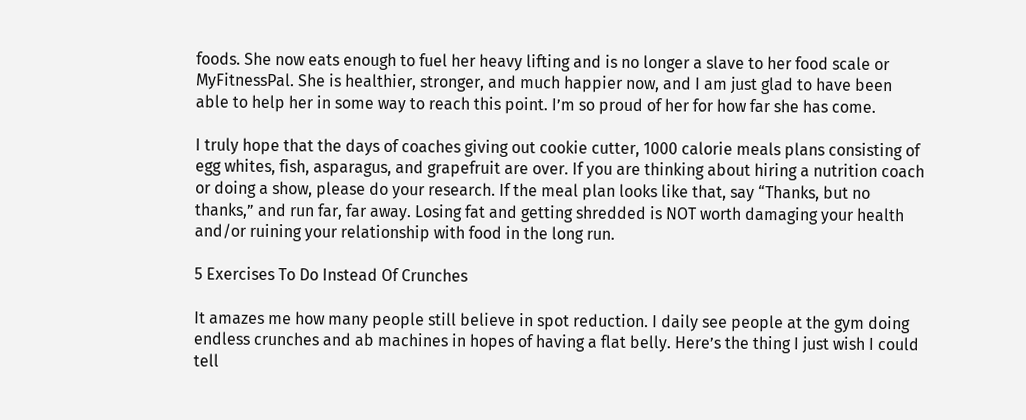foods. She now eats enough to fuel her heavy lifting and is no longer a slave to her food scale or MyFitnessPal. She is healthier, stronger, and much happier now, and I am just glad to have been able to help her in some way to reach this point. I’m so proud of her for how far she has come.

I truly hope that the days of coaches giving out cookie cutter, 1000 calorie meals plans consisting of egg whites, fish, asparagus, and grapefruit are over. If you are thinking about hiring a nutrition coach or doing a show, please do your research. If the meal plan looks like that, say “Thanks, but no thanks,” and run far, far away. Losing fat and getting shredded is NOT worth damaging your health and/or ruining your relationship with food in the long run.

5 Exercises To Do Instead Of Crunches

It amazes me how many people still believe in spot reduction. I daily see people at the gym doing endless crunches and ab machines in hopes of having a flat belly. Here’s the thing I just wish I could tell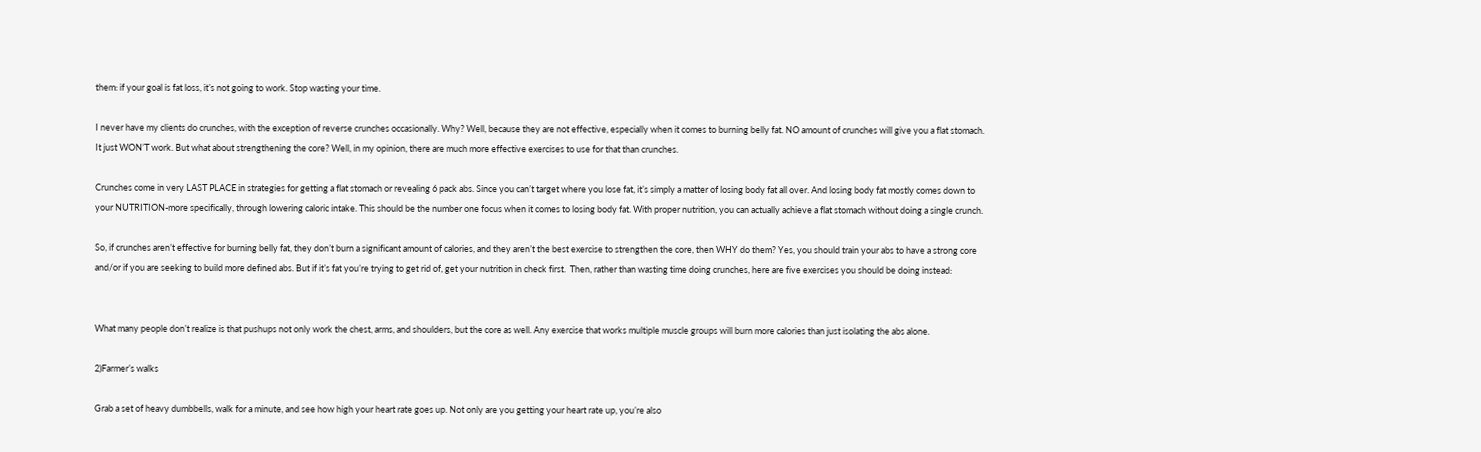them: if your goal is fat loss, it’s not going to work. Stop wasting your time.

I never have my clients do crunches, with the exception of reverse crunches occasionally. Why? Well, because they are not effective, especially when it comes to burning belly fat. NO amount of crunches will give you a flat stomach. It just WON’T work. But what about strengthening the core? Well, in my opinion, there are much more effective exercises to use for that than crunches.

Crunches come in very LAST PLACE in strategies for getting a flat stomach or revealing 6 pack abs. Since you can’t target where you lose fat, it’s simply a matter of losing body fat all over. And losing body fat mostly comes down to your NUTRITION-more specifically, through lowering caloric intake. This should be the number one focus when it comes to losing body fat. With proper nutrition, you can actually achieve a flat stomach without doing a single crunch.

So, if crunches aren’t effective for burning belly fat, they don’t burn a significant amount of calories, and they aren’t the best exercise to strengthen the core, then WHY do them? Yes, you should train your abs to have a strong core and/or if you are seeking to build more defined abs. But if it’s fat you’re trying to get rid of, get your nutrition in check first.  Then, rather than wasting time doing crunches, here are five exercises you should be doing instead:


What many people don’t realize is that pushups not only work the chest, arms, and shoulders, but the core as well. Any exercise that works multiple muscle groups will burn more calories than just isolating the abs alone.

2)Farmer’s walks

Grab a set of heavy dumbbells, walk for a minute, and see how high your heart rate goes up. Not only are you getting your heart rate up, you’re also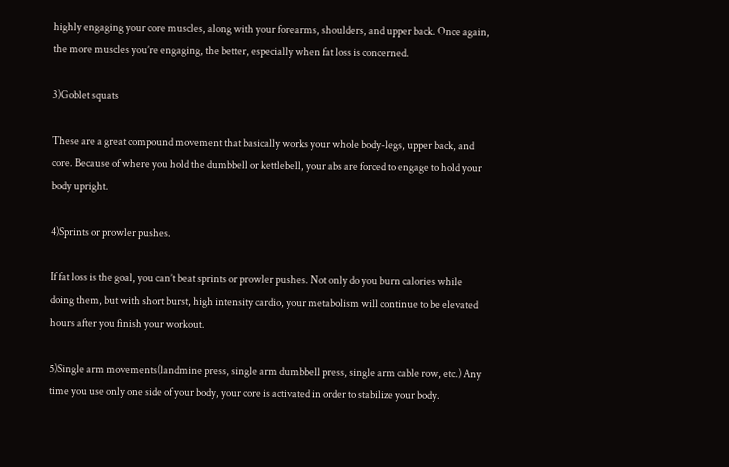highly engaging your core muscles, along with your forearms, shoulders, and upper back. Once again, the more muscles you’re engaging, the better, especially when fat loss is concerned.

3)Goblet squats

These are a great compound movement that basically works your whole body-legs, upper back, and core. Because of where you hold the dumbbell or kettlebell, your abs are forced to engage to hold your body upright.

4)Sprints or prowler pushes.

If fat loss is the goal, you can’t beat sprints or prowler pushes. Not only do you burn calories while doing them, but with short burst, high intensity cardio, your metabolism will continue to be elevated hours after you finish your workout.

5)Single arm movements(landmine press, single arm dumbbell press, single arm cable row, etc.) Any time you use only one side of your body, your core is activated in order to stabilize your body.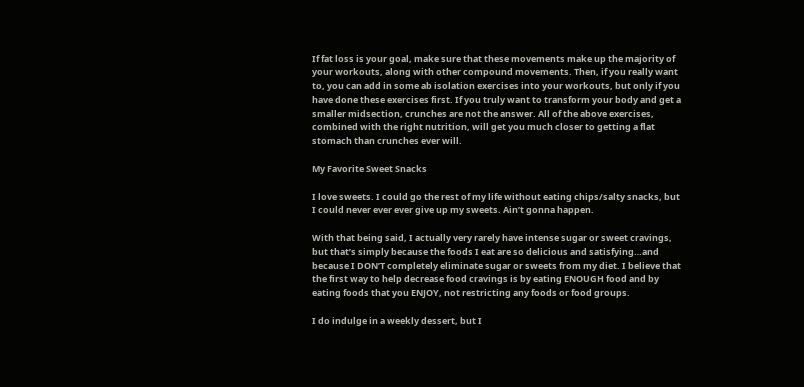If fat loss is your goal, make sure that these movements make up the majority of your workouts, along with other compound movements. Then, if you really want to, you can add in some ab isolation exercises into your workouts, but only if you have done these exercises first. If you truly want to transform your body and get a smaller midsection, crunches are not the answer. All of the above exercises, combined with the right nutrition, will get you much closer to getting a flat stomach than crunches ever will.

My Favorite Sweet Snacks

I love sweets. I could go the rest of my life without eating chips/salty snacks, but I could never ever ever give up my sweets. Ain’t gonna happen.

With that being said, I actually very rarely have intense sugar or sweet cravings, but that’s simply because the foods I eat are so delicious and satisfying…and because I DON’T completely eliminate sugar or sweets from my diet. I believe that the first way to help decrease food cravings is by eating ENOUGH food and by eating foods that you ENJOY, not restricting any foods or food groups.

I do indulge in a weekly dessert, but I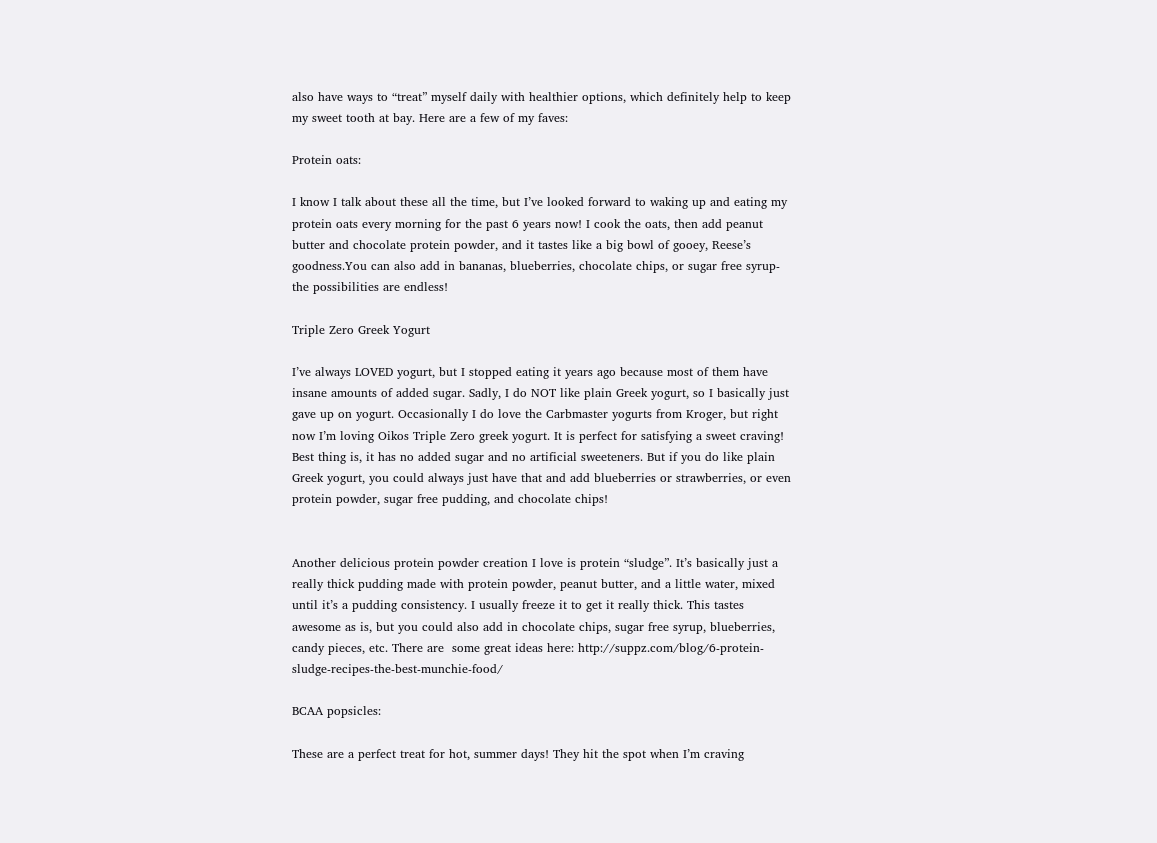also have ways to “treat” myself daily with healthier options, which definitely help to keep my sweet tooth at bay. Here are a few of my faves:

Protein oats:

I know I talk about these all the time, but I’ve looked forward to waking up and eating my protein oats every morning for the past 6 years now! I cook the oats, then add peanut butter and chocolate protein powder, and it tastes like a big bowl of gooey, Reese’s goodness.You can also add in bananas, blueberries, chocolate chips, or sugar free syrup-the possibilities are endless!

Triple Zero Greek Yogurt

I’ve always LOVED yogurt, but I stopped eating it years ago because most of them have insane amounts of added sugar. Sadly, I do NOT like plain Greek yogurt, so I basically just gave up on yogurt. Occasionally I do love the Carbmaster yogurts from Kroger, but right now I’m loving Oikos Triple Zero greek yogurt. It is perfect for satisfying a sweet craving! Best thing is, it has no added sugar and no artificial sweeteners. But if you do like plain Greek yogurt, you could always just have that and add blueberries or strawberries, or even protein powder, sugar free pudding, and chocolate chips!


Another delicious protein powder creation I love is protein “sludge”. It’s basically just a really thick pudding made with protein powder, peanut butter, and a little water, mixed until it’s a pudding consistency. I usually freeze it to get it really thick. This tastes awesome as is, but you could also add in chocolate chips, sugar free syrup, blueberries, candy pieces, etc. There are  some great ideas here: http://suppz.com/blog/6-protein-sludge-recipes-the-best-munchie-food/

BCAA popsicles:

These are a perfect treat for hot, summer days! They hit the spot when I’m craving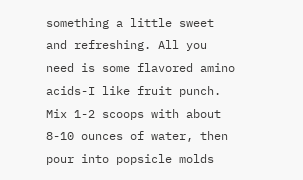something a little sweet and refreshing. All you need is some flavored amino acids-I like fruit punch. Mix 1-2 scoops with about 8-10 ounces of water, then pour into popsicle molds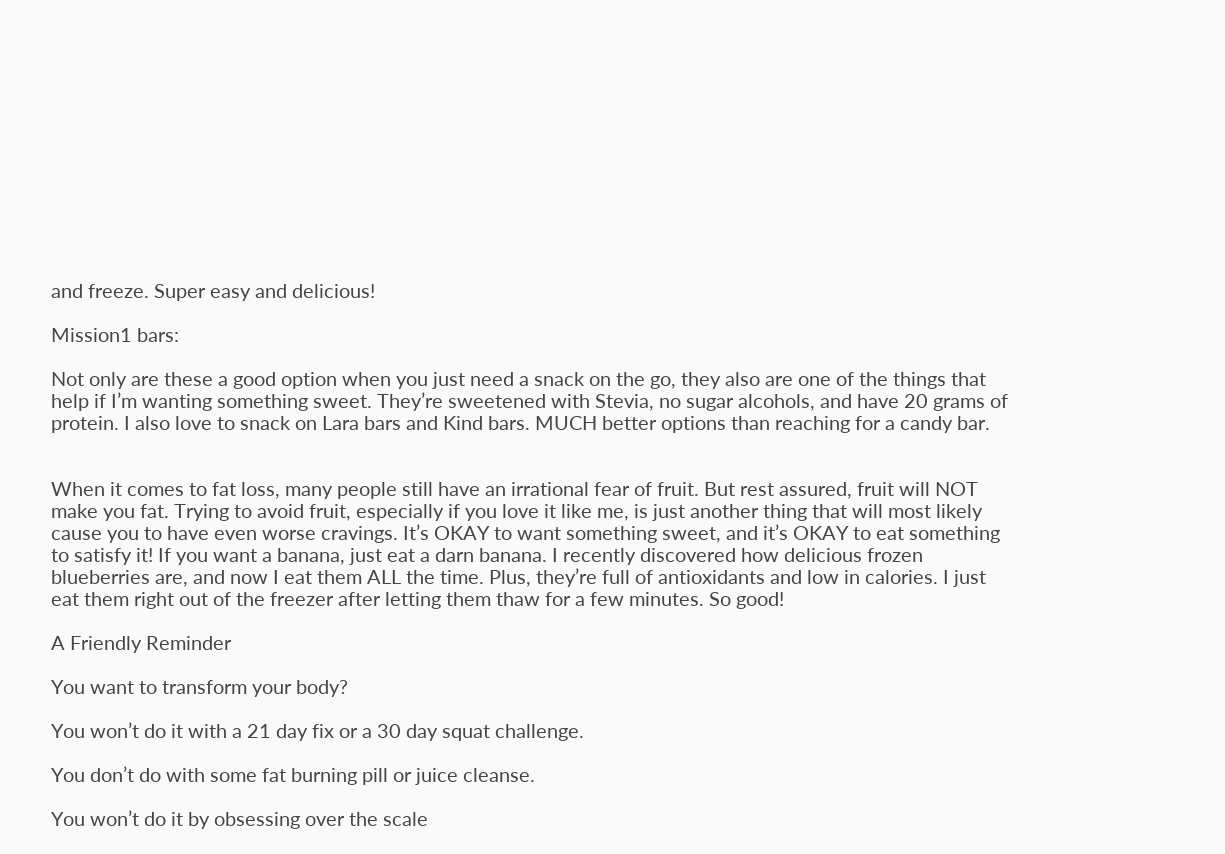and freeze. Super easy and delicious!

Mission1 bars:

Not only are these a good option when you just need a snack on the go, they also are one of the things that help if I’m wanting something sweet. They’re sweetened with Stevia, no sugar alcohols, and have 20 grams of protein. I also love to snack on Lara bars and Kind bars. MUCH better options than reaching for a candy bar.


When it comes to fat loss, many people still have an irrational fear of fruit. But rest assured, fruit will NOT make you fat. Trying to avoid fruit, especially if you love it like me, is just another thing that will most likely cause you to have even worse cravings. It’s OKAY to want something sweet, and it’s OKAY to eat something to satisfy it! If you want a banana, just eat a darn banana. I recently discovered how delicious frozen blueberries are, and now I eat them ALL the time. Plus, they’re full of antioxidants and low in calories. I just eat them right out of the freezer after letting them thaw for a few minutes. So good!

A Friendly Reminder

You want to transform your body?

You won’t do it with a 21 day fix or a 30 day squat challenge.

You don’t do with some fat burning pill or juice cleanse.

You won’t do it by obsessing over the scale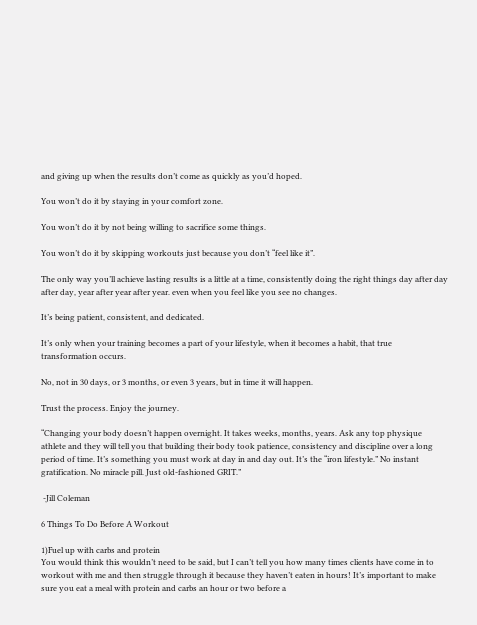and giving up when the results don’t come as quickly as you’d hoped.

You won’t do it by staying in your comfort zone.

You won’t do it by not being willing to sacrifice some things.

You won’t do it by skipping workouts just because you don’t “feel like it”.

The only way you’ll achieve lasting results is a little at a time, consistently doing the right things day after day after day, year after year after year. even when you feel like you see no changes.

It’s being patient, consistent, and dedicated.

It’s only when your training becomes a part of your lifestyle, when it becomes a habit, that true transformation occurs.

No, not in 30 days, or 3 months, or even 3 years, but in time it will happen.

Trust the process. Enjoy the journey.

“Changing your body doesn’t happen overnight. It takes weeks, months, years. Ask any top physique athlete and they will tell you that building their body took patience, consistency and discipline over a long period of time. It’s something you must work at day in and day out. It’s the “iron lifestyle.” No instant gratification. No miracle pill. Just old-fashioned GRIT.”

 -Jill Coleman

6 Things To Do Before A Workout

1)Fuel up with carbs and protein
You would think this wouldn’t need to be said, but I can’t tell you how many times clients have come in to workout with me and then struggle through it because they haven’t eaten in hours! It’s important to make sure you eat a meal with protein and carbs an hour or two before a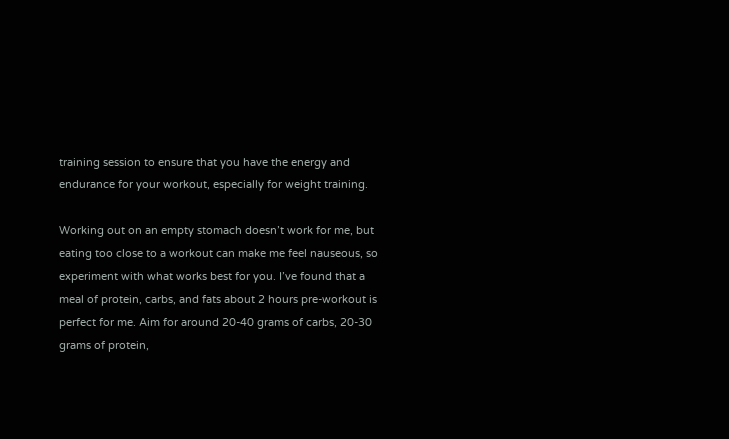training session to ensure that you have the energy and endurance for your workout, especially for weight training.

Working out on an empty stomach doesn’t work for me, but eating too close to a workout can make me feel nauseous, so experiment with what works best for you. I’ve found that a meal of protein, carbs, and fats about 2 hours pre-workout is perfect for me. Aim for around 20-40 grams of carbs, 20-30 grams of protein,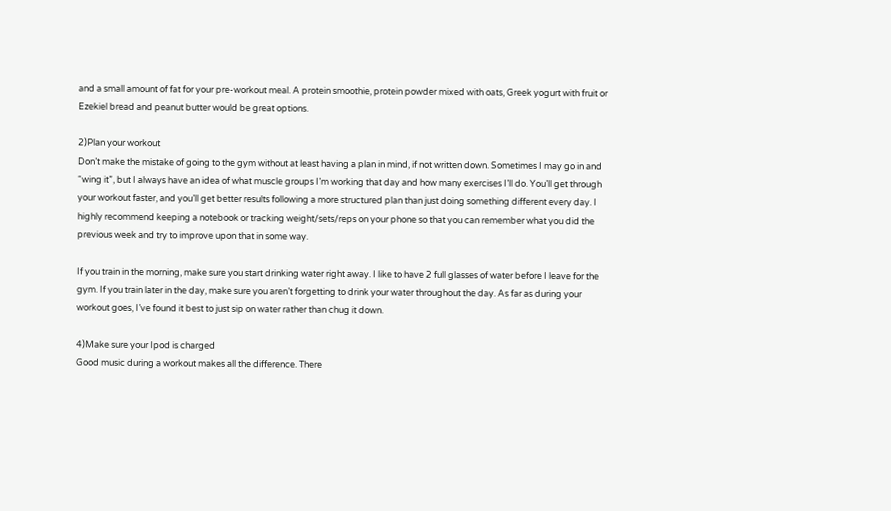and a small amount of fat for your pre-workout meal. A protein smoothie, protein powder mixed with oats, Greek yogurt with fruit or Ezekiel bread and peanut butter would be great options.

2)Plan your workout
Don’t make the mistake of going to the gym without at least having a plan in mind, if not written down. Sometimes I may go in and “wing it”, but I always have an idea of what muscle groups I’m working that day and how many exercises I’ll do. You’ll get through your workout faster, and you’ll get better results following a more structured plan than just doing something different every day. I highly recommend keeping a notebook or tracking weight/sets/reps on your phone so that you can remember what you did the previous week and try to improve upon that in some way.

If you train in the morning, make sure you start drinking water right away. I like to have 2 full glasses of water before I leave for the gym. If you train later in the day, make sure you aren’t forgetting to drink your water throughout the day. As far as during your workout goes, I’ve found it best to just sip on water rather than chug it down.

4)Make sure your Ipod is charged
Good music during a workout makes all the difference. There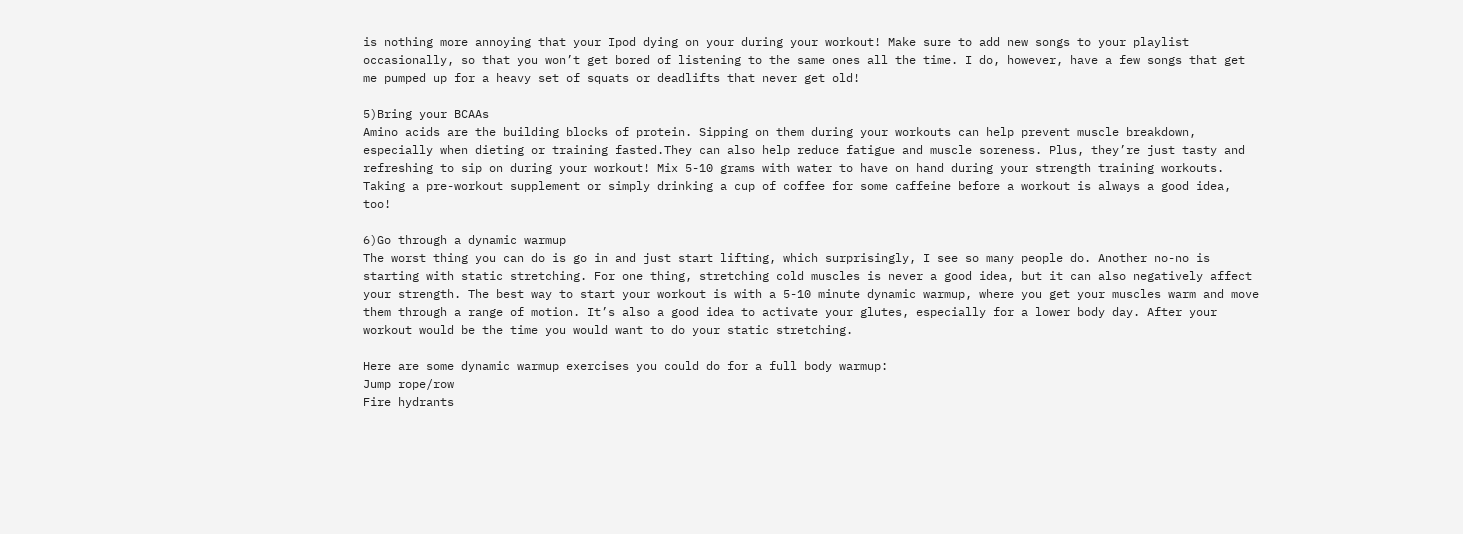is nothing more annoying that your Ipod dying on your during your workout! Make sure to add new songs to your playlist occasionally, so that you won’t get bored of listening to the same ones all the time. I do, however, have a few songs that get me pumped up for a heavy set of squats or deadlifts that never get old!

5)Bring your BCAAs
Amino acids are the building blocks of protein. Sipping on them during your workouts can help prevent muscle breakdown, especially when dieting or training fasted.They can also help reduce fatigue and muscle soreness. Plus, they’re just tasty and refreshing to sip on during your workout! Mix 5-10 grams with water to have on hand during your strength training workouts. Taking a pre-workout supplement or simply drinking a cup of coffee for some caffeine before a workout is always a good idea, too!

6)Go through a dynamic warmup
The worst thing you can do is go in and just start lifting, which surprisingly, I see so many people do. Another no-no is starting with static stretching. For one thing, stretching cold muscles is never a good idea, but it can also negatively affect your strength. The best way to start your workout is with a 5-10 minute dynamic warmup, where you get your muscles warm and move them through a range of motion. It’s also a good idea to activate your glutes, especially for a lower body day. After your workout would be the time you would want to do your static stretching.

Here are some dynamic warmup exercises you could do for a full body warmup:
Jump rope/row
Fire hydrants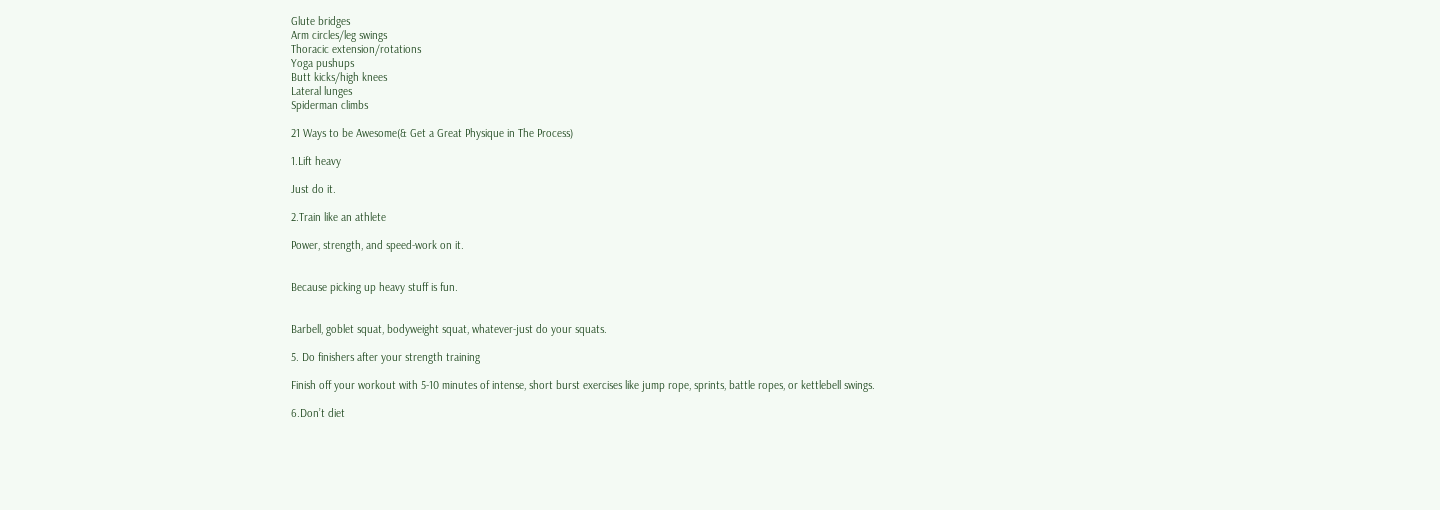Glute bridges
Arm circles/leg swings
Thoracic extension/rotations
Yoga pushups
Butt kicks/high knees
Lateral lunges
Spiderman climbs

21 Ways to be Awesome(& Get a Great Physique in The Process)

1.Lift heavy

Just do it.

2.Train like an athlete

Power, strength, and speed-work on it.


Because picking up heavy stuff is fun.


Barbell, goblet squat, bodyweight squat, whatever-just do your squats.

5. Do finishers after your strength training

Finish off your workout with 5-10 minutes of intense, short burst exercises like jump rope, sprints, battle ropes, or kettlebell swings.

6.Don’t diet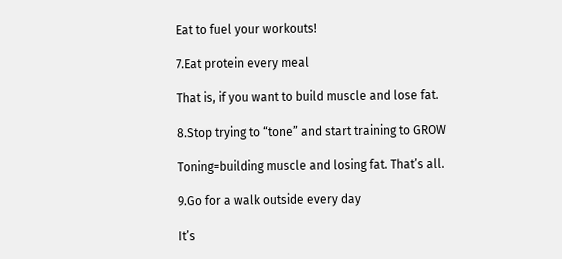Eat to fuel your workouts!

7.Eat protein every meal

That is, if you want to build muscle and lose fat.

8.Stop trying to “tone” and start training to GROW

Toning=building muscle and losing fat. That’s all.

9.Go for a walk outside every day

It’s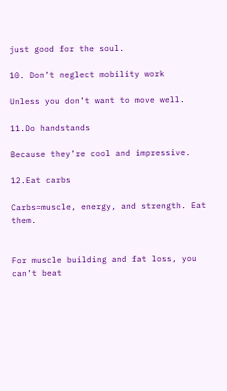just good for the soul.

10. Don’t neglect mobility work

Unless you don’t want to move well.

11.Do handstands

Because they’re cool and impressive.

12.Eat carbs

Carbs=muscle, energy, and strength. Eat them.


For muscle building and fat loss, you can’t beat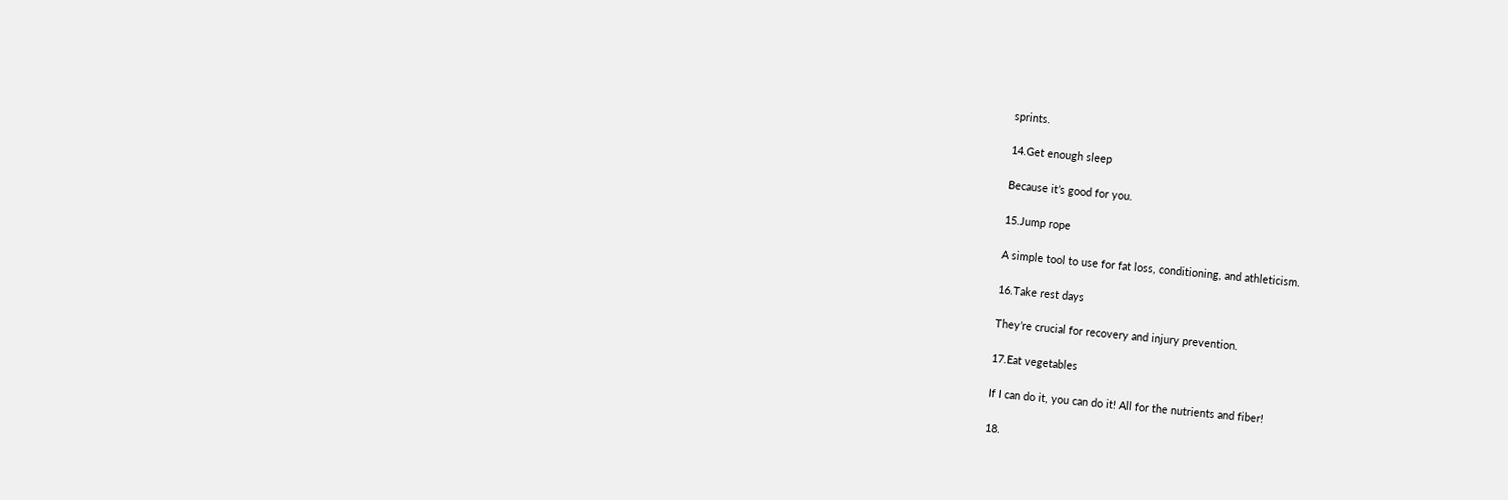sprints.

14.Get enough sleep

Because it’s good for you.

15.Jump rope

A simple tool to use for fat loss, conditioning, and athleticism.

16.Take rest days

They’re crucial for recovery and injury prevention.

17.Eat vegetables

If I can do it, you can do it! All for the nutrients and fiber!

18.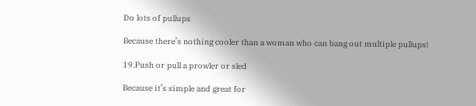Do lots of pullups

Because there’s nothing cooler than a woman who can bang out multiple pullups!

19.Push or pull a prowler or sled

Because it’s simple and great for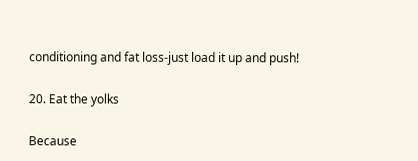conditioning and fat loss-just load it up and push!

20. Eat the yolks

Because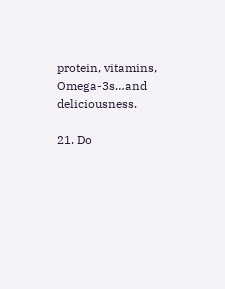protein, vitamins, Omega-3s…and deliciousness.

21. Do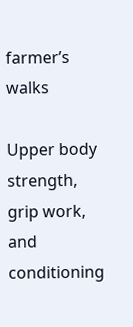farmer’s walks

Upper body strength, grip work, and conditioning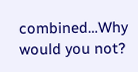combined…Why would you not?